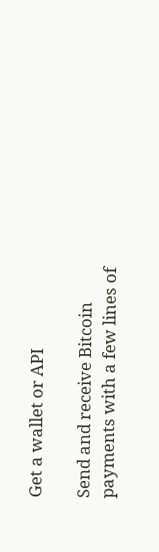Get a wallet or API

Send and receive Bitcoin payments with a few lines of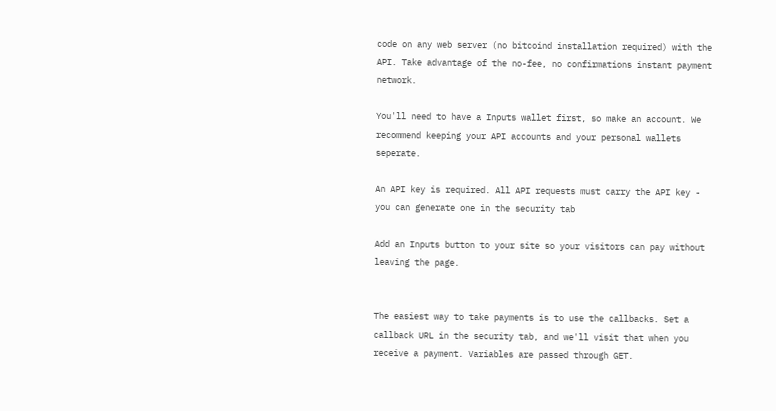code on any web server (no bitcoind installation required) with the API. Take advantage of the no-fee, no confirmations instant payment network.

You'll need to have a Inputs wallet first, so make an account. We recommend keeping your API accounts and your personal wallets seperate.

An API key is required. All API requests must carry the API key - you can generate one in the security tab

Add an Inputs button to your site so your visitors can pay without leaving the page.


The easiest way to take payments is to use the callbacks. Set a callback URL in the security tab, and we'll visit that when you receive a payment. Variables are passed through GET.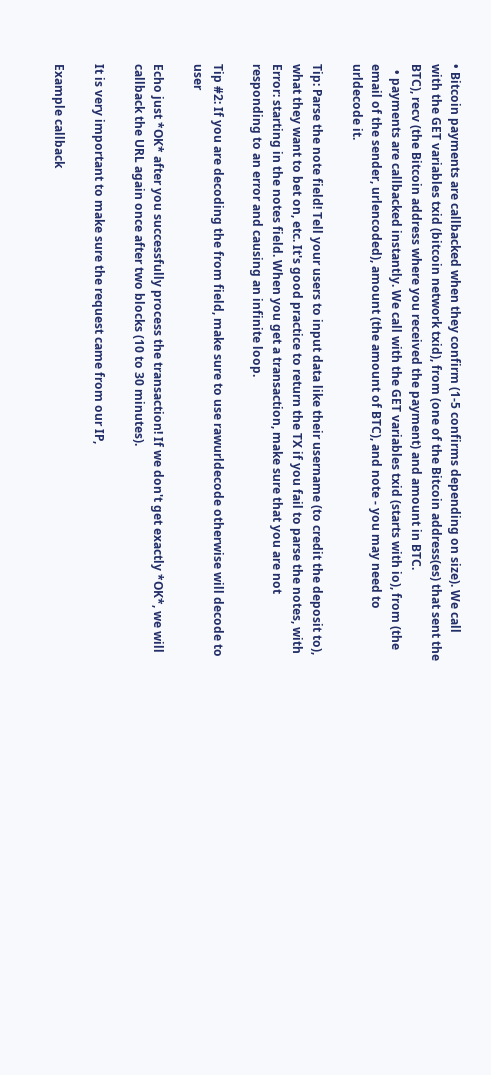• Bitcoin payments are callbacked when they confirm (1-5 confirms depending on size). We call with the GET variables txid (bitcoin network txid), from (one of the Bitcoin address(es) that sent the BTC), recv (the Bitcoin address where you received the payment) and amount in BTC.
  • payments are callbacked instantly. We call with the GET variables txid (starts with io), from (the email of the sender, urlencoded), amount (the amount of BTC), and note - you may need to urldecode it.

Tip: Parse the note field! Tell your users to input data like their username (to credit the deposit to), what they want to bet on, etc. It's good practice to return the TX if you fail to parse the notes, with Error: starting in the notes field. When you get a transaction, make sure that you are not responding to an error and causing an infinite loop.

Tip #2: If you are decoding the from field, make sure to use rawurldecode otherwise will decode to user

Echo just *OK* after you successfully process the transaction! If we don't get exactly *OK*, we will callback the URL again once after two blocks (10 to 30 minutes).

It is very important to make sure the request came from our IP,

Example callback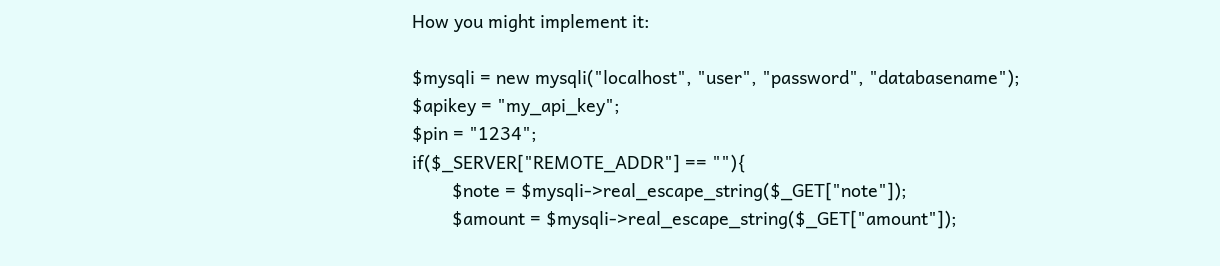How you might implement it:

$mysqli = new mysqli("localhost", "user", "password", "databasename");
$apikey = "my_api_key";
$pin = "1234";
if($_SERVER["REMOTE_ADDR"] == ""){
        $note = $mysqli->real_escape_string($_GET["note"]);
        $amount = $mysqli->real_escape_string($_GET["amount"]);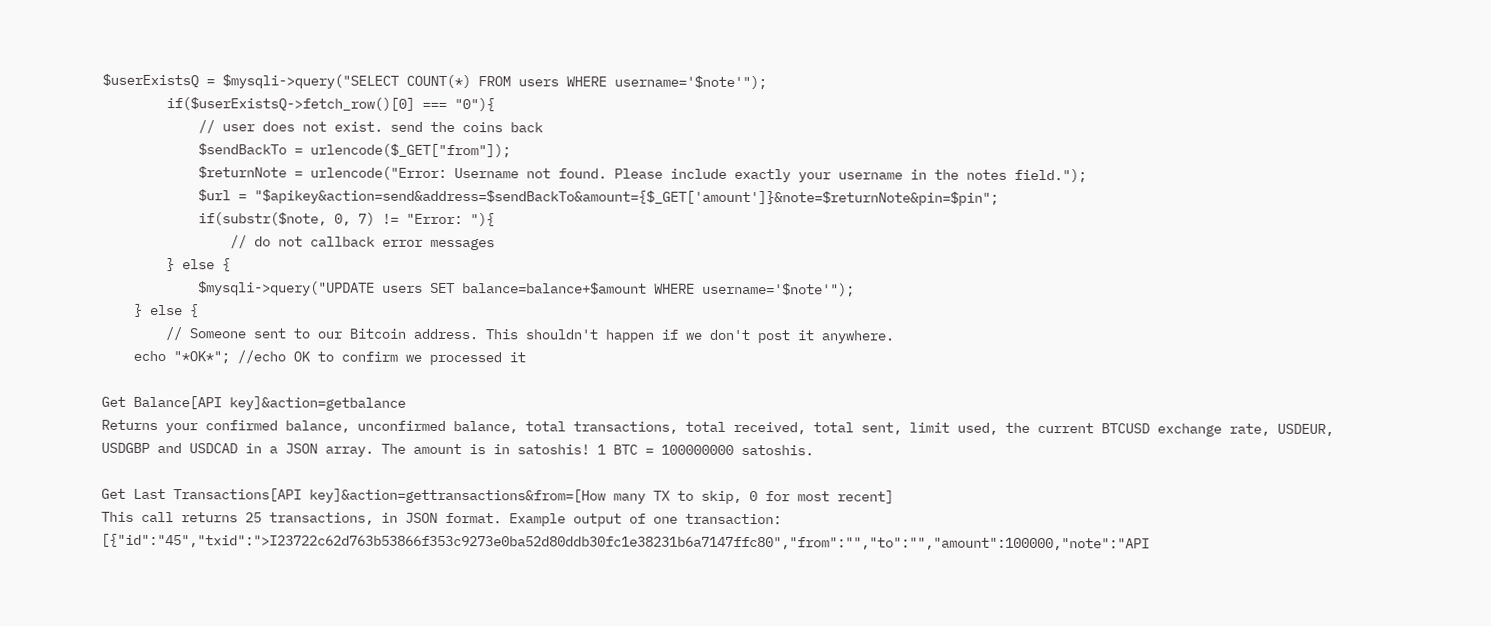$userExistsQ = $mysqli->query("SELECT COUNT(*) FROM users WHERE username='$note'");
        if($userExistsQ->fetch_row()[0] === "0"){
            // user does not exist. send the coins back
            $sendBackTo = urlencode($_GET["from"]);
            $returnNote = urlencode("Error: Username not found. Please include exactly your username in the notes field.");
            $url = "$apikey&action=send&address=$sendBackTo&amount={$_GET['amount']}&note=$returnNote&pin=$pin";
            if(substr($note, 0, 7) != "Error: "){
                // do not callback error messages
        } else {
            $mysqli->query("UPDATE users SET balance=balance+$amount WHERE username='$note'");
    } else {
        // Someone sent to our Bitcoin address. This shouldn't happen if we don't post it anywhere.
    echo "*OK*"; //echo OK to confirm we processed it

Get Balance[API key]&action=getbalance
Returns your confirmed balance, unconfirmed balance, total transactions, total received, total sent, limit used, the current BTCUSD exchange rate, USDEUR, USDGBP and USDCAD in a JSON array. The amount is in satoshis! 1 BTC = 100000000 satoshis.

Get Last Transactions[API key]&action=gettransactions&from=[How many TX to skip, 0 for most recent]
This call returns 25 transactions, in JSON format. Example output of one transaction:
[{"id":"45","txid":">I23722c62d763b53866f353c9273e0ba52d80ddb30fc1e38231b6a7147ffc80","from":"","to":"","amount":100000,"note":"API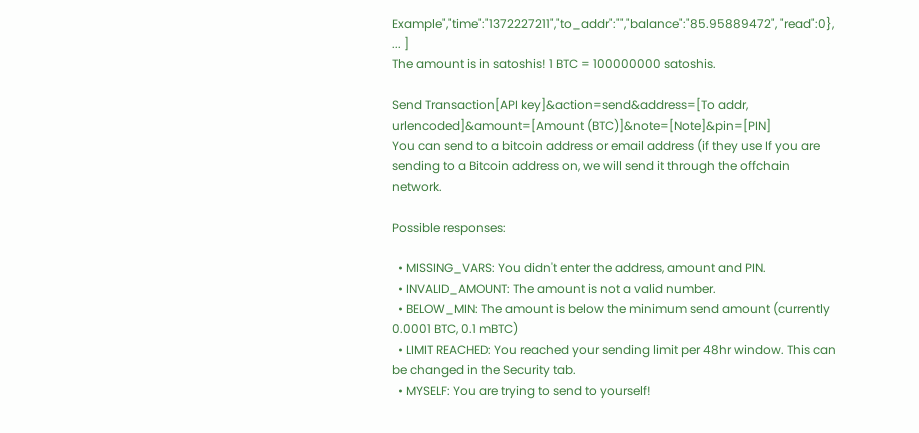Example","time":"1372227211","to_addr":"","balance":"85.95889472", "read":0}, ... ]
The amount is in satoshis! 1 BTC = 100000000 satoshis.

Send Transaction[API key]&action=send&address=[To addr, urlencoded]&amount=[Amount (BTC)]&note=[Note]&pin=[PIN]
You can send to a bitcoin address or email address (if they use If you are sending to a Bitcoin address on, we will send it through the offchain network.

Possible responses:

  • MISSING_VARS: You didn't enter the address, amount and PIN.
  • INVALID_AMOUNT: The amount is not a valid number.
  • BELOW_MIN: The amount is below the minimum send amount (currently 0.0001 BTC, 0.1 mBTC)
  • LIMIT REACHED: You reached your sending limit per 48hr window. This can be changed in the Security tab.
  • MYSELF: You are trying to send to yourself!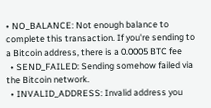• NO_BALANCE: Not enough balance to complete this transaction. If you're sending to a Bitcoin address, there is a 0.0005 BTC fee
  • SEND_FAILED: Sending somehow failed via the Bitcoin network.
  • INVALID_ADDRESS: Invalid address you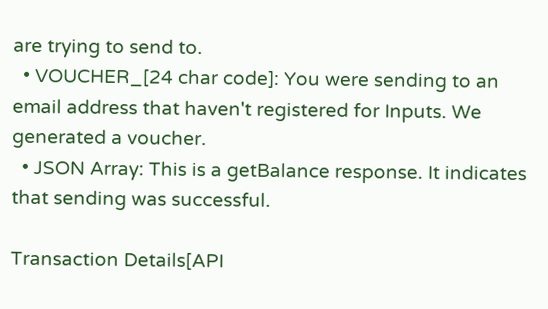are trying to send to.
  • VOUCHER_[24 char code]: You were sending to an email address that haven't registered for Inputs. We generated a voucher.
  • JSON Array: This is a getBalance response. It indicates that sending was successful.

Transaction Details[API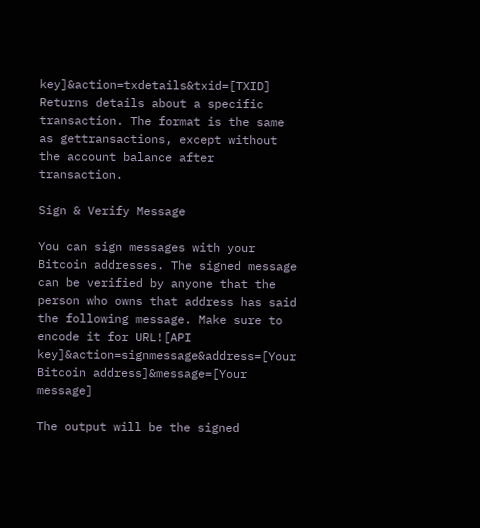key]&action=txdetails&txid=[TXID]
Returns details about a specific transaction. The format is the same as gettransactions, except without the account balance after transaction.

Sign & Verify Message

You can sign messages with your Bitcoin addresses. The signed message can be verified by anyone that the person who owns that address has said the following message. Make sure to encode it for URL![API key]&action=signmessage&address=[Your Bitcoin address]&message=[Your message]

The output will be the signed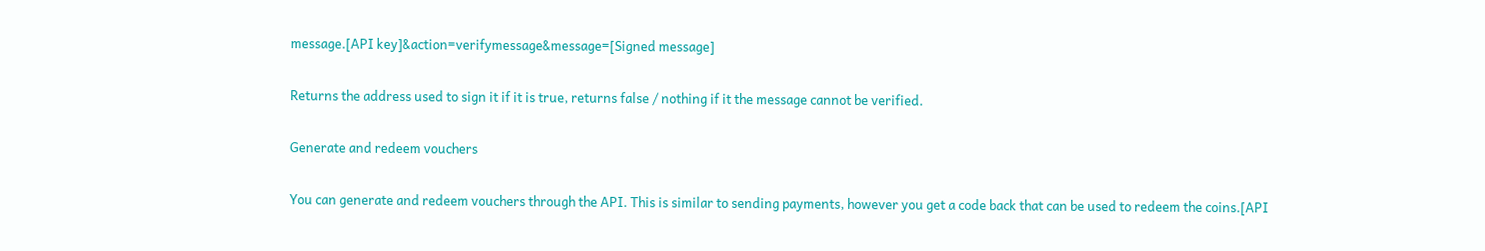message.[API key]&action=verifymessage&message=[Signed message]

Returns the address used to sign it if it is true, returns false / nothing if it the message cannot be verified.

Generate and redeem vouchers

You can generate and redeem vouchers through the API. This is similar to sending payments, however you get a code back that can be used to redeem the coins.[API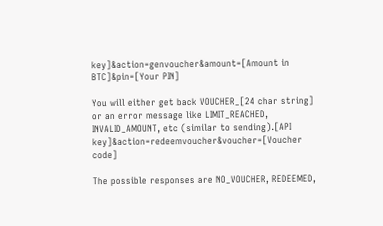key]&action=genvoucher&amount=[Amount in BTC]&pin=[Your PIN]

You will either get back VOUCHER_[24 char string] or an error message like LIMIT_REACHED, INVALID_AMOUNT, etc (similar to sending).[API key]&action=redeemvoucher&voucher=[Voucher code]

The possible responses are NO_VOUCHER, REDEEMED,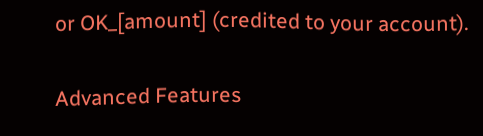or OK_[amount] (credited to your account).

Advanced Features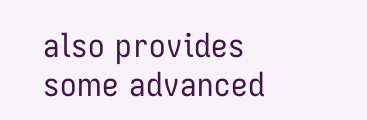also provides some advanced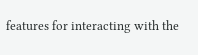features for interacting with the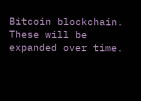Bitcoin blockchain. These will be expanded over time.